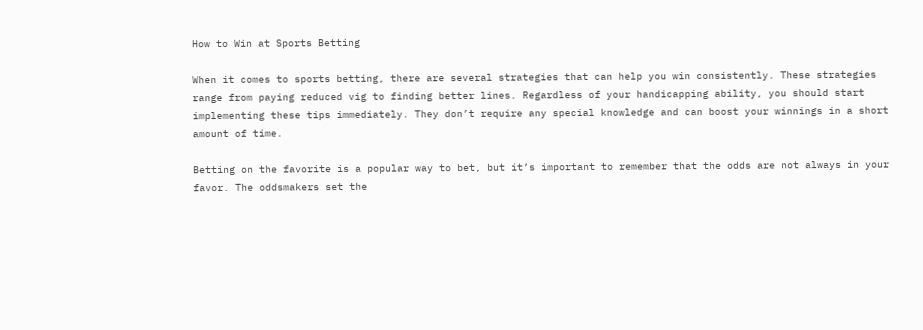How to Win at Sports Betting

When it comes to sports betting, there are several strategies that can help you win consistently. These strategies range from paying reduced vig to finding better lines. Regardless of your handicapping ability, you should start implementing these tips immediately. They don’t require any special knowledge and can boost your winnings in a short amount of time.

Betting on the favorite is a popular way to bet, but it’s important to remember that the odds are not always in your favor. The oddsmakers set the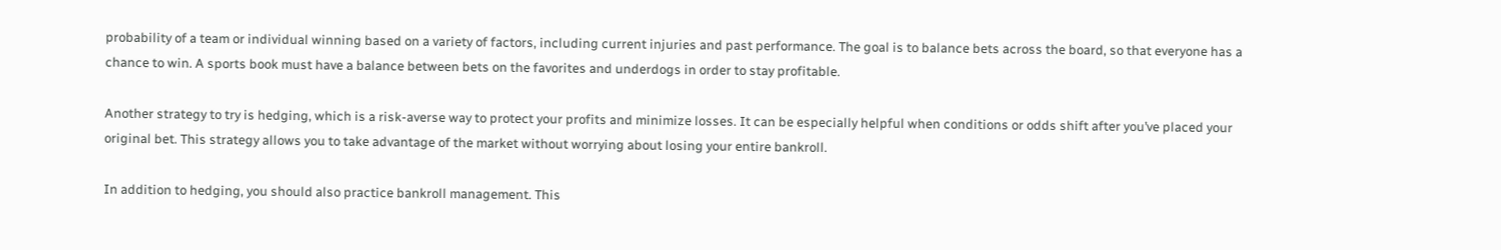probability of a team or individual winning based on a variety of factors, including current injuries and past performance. The goal is to balance bets across the board, so that everyone has a chance to win. A sports book must have a balance between bets on the favorites and underdogs in order to stay profitable.

Another strategy to try is hedging, which is a risk-averse way to protect your profits and minimize losses. It can be especially helpful when conditions or odds shift after you’ve placed your original bet. This strategy allows you to take advantage of the market without worrying about losing your entire bankroll.

In addition to hedging, you should also practice bankroll management. This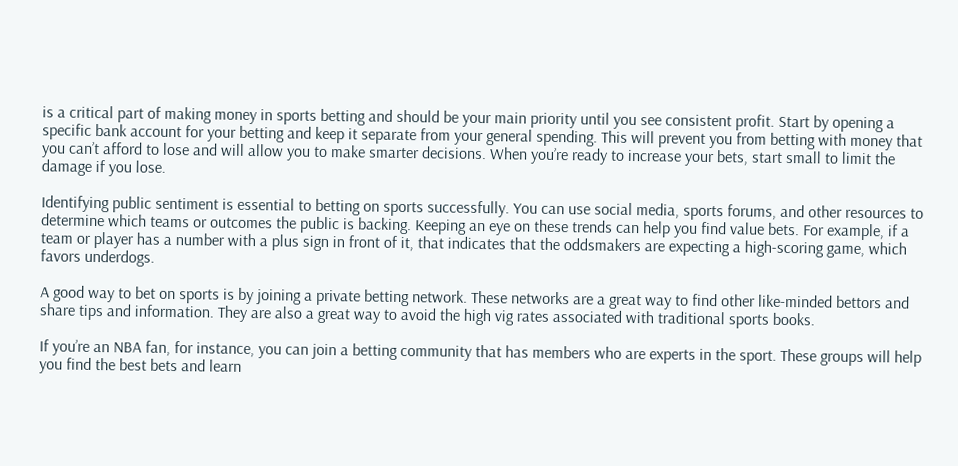is a critical part of making money in sports betting and should be your main priority until you see consistent profit. Start by opening a specific bank account for your betting and keep it separate from your general spending. This will prevent you from betting with money that you can’t afford to lose and will allow you to make smarter decisions. When you’re ready to increase your bets, start small to limit the damage if you lose.

Identifying public sentiment is essential to betting on sports successfully. You can use social media, sports forums, and other resources to determine which teams or outcomes the public is backing. Keeping an eye on these trends can help you find value bets. For example, if a team or player has a number with a plus sign in front of it, that indicates that the oddsmakers are expecting a high-scoring game, which favors underdogs.

A good way to bet on sports is by joining a private betting network. These networks are a great way to find other like-minded bettors and share tips and information. They are also a great way to avoid the high vig rates associated with traditional sports books.

If you’re an NBA fan, for instance, you can join a betting community that has members who are experts in the sport. These groups will help you find the best bets and learn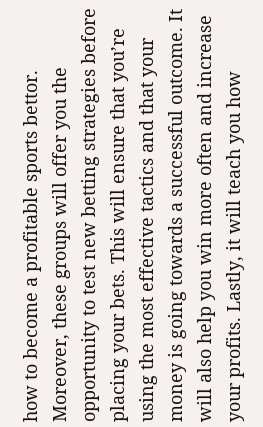how to become a profitable sports bettor. Moreover, these groups will offer you the opportunity to test new betting strategies before placing your bets. This will ensure that you’re using the most effective tactics and that your money is going towards a successful outcome. It will also help you win more often and increase your profits. Lastly, it will teach you how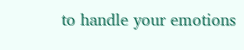to handle your emotions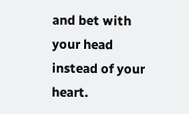and bet with your head instead of your heart.